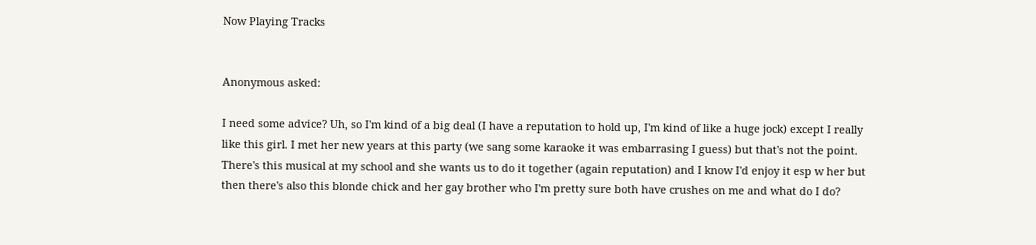Now Playing Tracks


Anonymous asked:

I need some advice? Uh, so I'm kind of a big deal (I have a reputation to hold up, I'm kind of like a huge jock) except I really like this girl. I met her new years at this party (we sang some karaoke it was embarrasing I guess) but that's not the point. There's this musical at my school and she wants us to do it together (again reputation) and I know I'd enjoy it esp w her but then there's also this blonde chick and her gay brother who I'm pretty sure both have crushes on me and what do I do?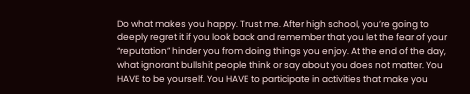Do what makes you happy. Trust me. After high school, you’re going to deeply regret it if you look back and remember that you let the fear of your “reputation” hinder you from doing things you enjoy. At the end of the day, what ignorant bullshit people think or say about you does not matter. You HAVE to be yourself. You HAVE to participate in activities that make you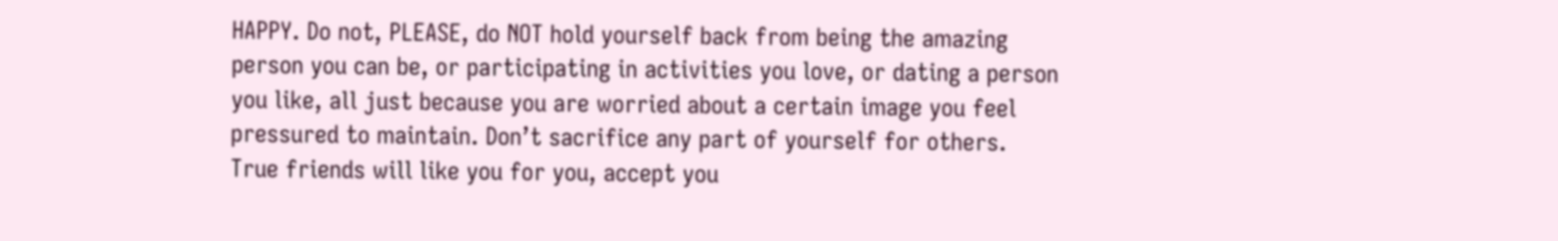HAPPY. Do not, PLEASE, do NOT hold yourself back from being the amazing person you can be, or participating in activities you love, or dating a person you like, all just because you are worried about a certain image you feel pressured to maintain. Don’t sacrifice any part of yourself for others. True friends will like you for you, accept you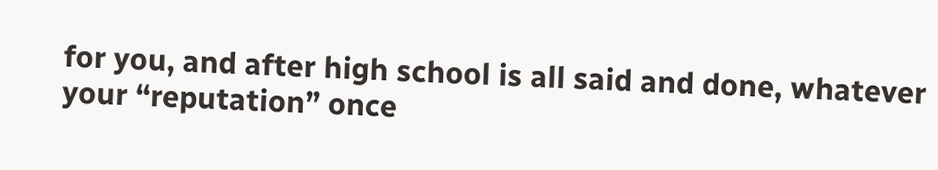for you, and after high school is all said and done, whatever your “reputation” once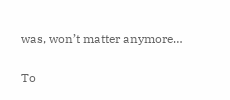was, won’t matter anymore…


To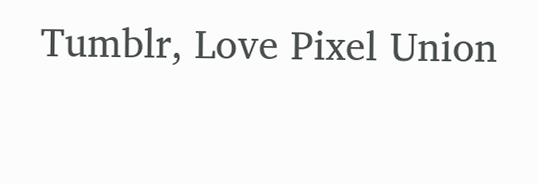Tumblr, Love Pixel Union